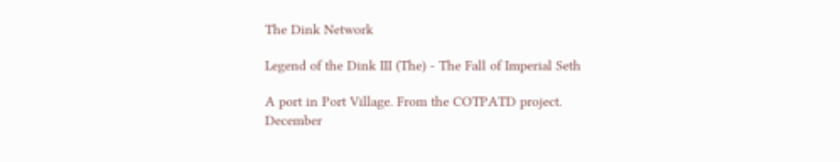The Dink Network

Legend of the Dink III (The) - The Fall of Imperial Seth

A port in Port Village. From the COTPATD project.
December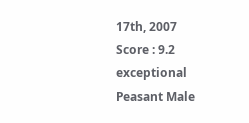17th, 2007
Score : 9.2 exceptional
Peasant Male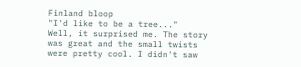Finland bloop
"I'd like to be a tree..."
Well, it surprised me. The story was great and the small twists were pretty cool. I didn't saw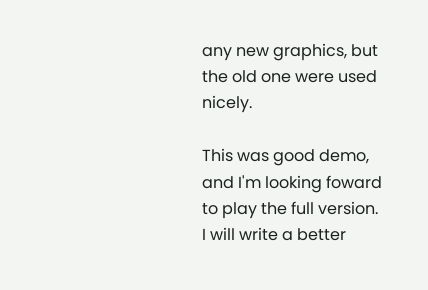any new graphics, but the old one were used nicely.

This was good demo, and I'm looking foward to play the full version. I will write a better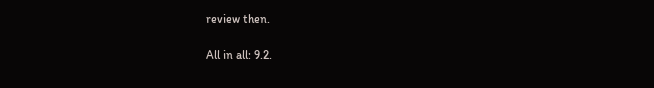review then.

All in all: 9.2.